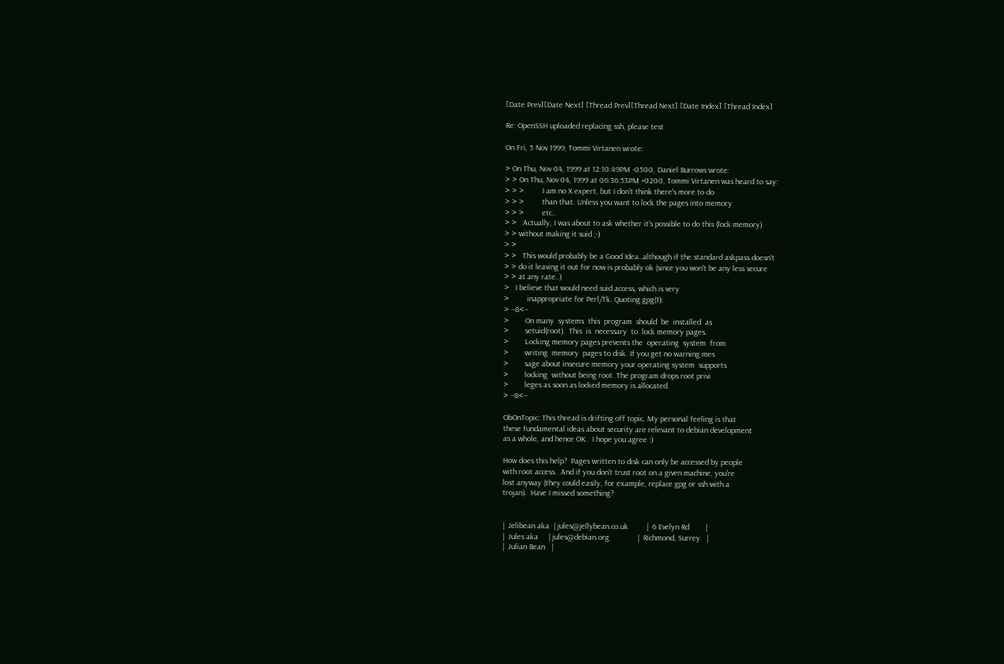[Date Prev][Date Next] [Thread Prev][Thread Next] [Date Index] [Thread Index]

Re: OpenSSH uploaded replacing ssh, please test

On Fri, 5 Nov 1999, Tommi Virtanen wrote:

> On Thu, Nov 04, 1999 at 12:10:49PM -0500, Daniel Burrows wrote:
> > On Thu, Nov 04, 1999 at 06:36:53PM +0200, Tommi Virtanen was heard to say:
> > >         I am no X expert, but I don't think there's more to do
> > >         than that. Unless you want to lock the pages into memory
> > >         etc..
> >   Actually, I was about to ask whether it's possible to do this (lock memory)
> > without making it suid ;-)
> >
> >   This would probably be a Good Idea..although if the standard askpass doesn't
> > do it leaving it out for now is probably ok (since you won't be any less secure
> > at any rate..)
>   I believe that would need suid access, which is very
>         inappropriate for Perl/Tk. Quoting gpg(1):
> --8<--
>        On many  systems  this  program  should  be  installed  as
>        setuid(root).  This  is  necessary  to  lock memory pages.
>        Locking memory pages prevents the  operating  system  from
>        writing  memory  pages to disk. If you get no warning mes
>        sage about insecure memory your operating system  supports
>        locking  without being root. The program drops root privi
>        leges as soon as locked memory is allocated.
> --8<--

ObOnTopic: This thread is drifting off topic. My personal feeling is that
these fundamental ideas about security are relevant to debian development
as a whole, and hence OK.  I hope you agree :)

How does this help?  Pages written to disk can only be accessed by people
with root access.  And if you don't trust root on a given machine, you're
lost anyway (they could easily, for example, replace gpg or ssh with a
trojan).  Have I missed something?


|  Jelibean aka  | jules@jellybean.co.uk         |  6 Evelyn Rd        |
|  Jules aka     | jules@debian.org              |  Richmond, Surrey   |
|  Julian Bean   |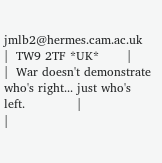jmlb2@hermes.cam.ac.uk        |  TW9 2TF *UK*       |
|  War doesn't demonstrate who's right... just who's left.             |
|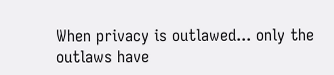When privacy is outlawed... only the outlaws have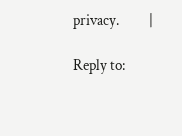privacy.          |

Reply to: